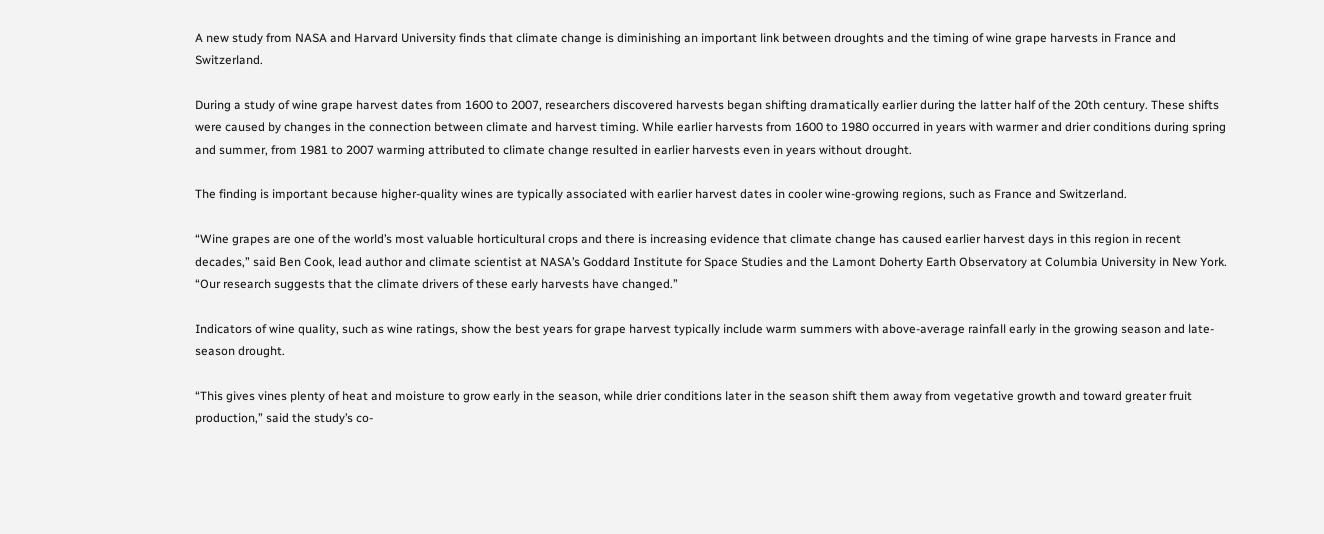A new study from NASA and Harvard University finds that climate change is diminishing an important link between droughts and the timing of wine grape harvests in France and Switzerland.

During a study of wine grape harvest dates from 1600 to 2007, researchers discovered harvests began shifting dramatically earlier during the latter half of the 20th century. These shifts were caused by changes in the connection between climate and harvest timing. While earlier harvests from 1600 to 1980 occurred in years with warmer and drier conditions during spring and summer, from 1981 to 2007 warming attributed to climate change resulted in earlier harvests even in years without drought.

The finding is important because higher-quality wines are typically associated with earlier harvest dates in cooler wine-growing regions, such as France and Switzerland.

“Wine grapes are one of the world’s most valuable horticultural crops and there is increasing evidence that climate change has caused earlier harvest days in this region in recent decades,” said Ben Cook, lead author and climate scientist at NASA’s Goddard Institute for Space Studies and the Lamont Doherty Earth Observatory at Columbia University in New York. “Our research suggests that the climate drivers of these early harvests have changed.”

Indicators of wine quality, such as wine ratings, show the best years for grape harvest typically include warm summers with above-average rainfall early in the growing season and late-season drought.

“This gives vines plenty of heat and moisture to grow early in the season, while drier conditions later in the season shift them away from vegetative growth and toward greater fruit production,” said the study’s co-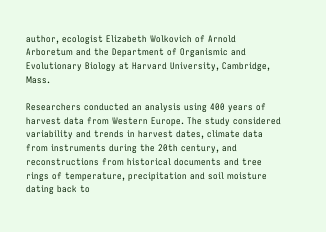author, ecologist Elizabeth Wolkovich of Arnold Arboretum and the Department of Organismic and Evolutionary Biology at Harvard University, Cambridge, Mass.

Researchers conducted an analysis using 400 years of harvest data from Western Europe. The study considered variability and trends in harvest dates, climate data from instruments during the 20th century, and reconstructions from historical documents and tree rings of temperature, precipitation and soil moisture dating back to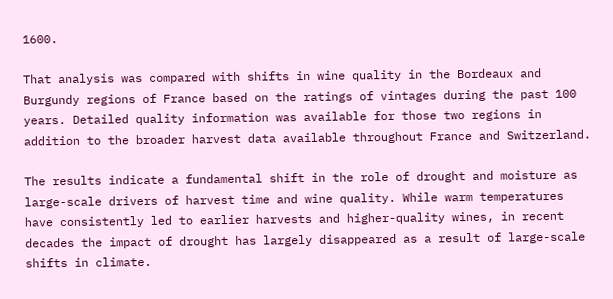1600.

That analysis was compared with shifts in wine quality in the Bordeaux and Burgundy regions of France based on the ratings of vintages during the past 100 years. Detailed quality information was available for those two regions in addition to the broader harvest data available throughout France and Switzerland.

The results indicate a fundamental shift in the role of drought and moisture as large-scale drivers of harvest time and wine quality. While warm temperatures have consistently led to earlier harvests and higher-quality wines, in recent decades the impact of drought has largely disappeared as a result of large-scale shifts in climate.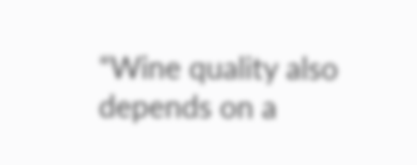“Wine quality also depends on a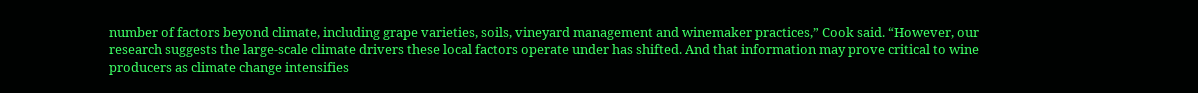number of factors beyond climate, including grape varieties, soils, vineyard management and winemaker practices,” Cook said. “However, our research suggests the large-scale climate drivers these local factors operate under has shifted. And that information may prove critical to wine producers as climate change intensifies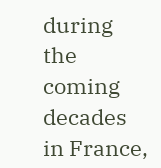during the coming decades in France,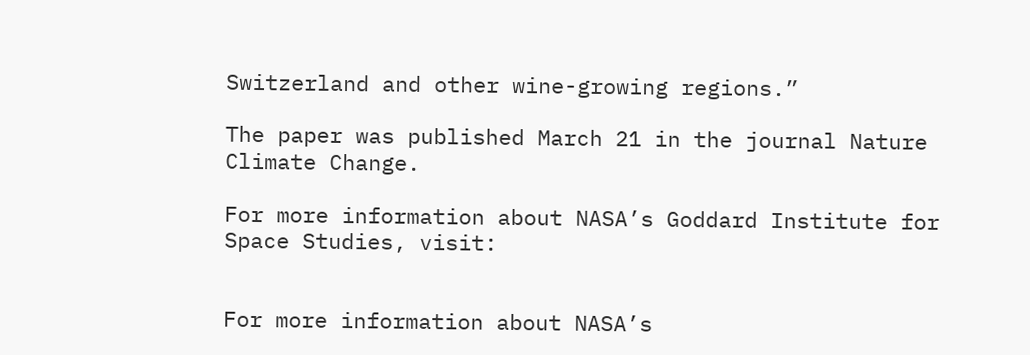Switzerland and other wine-growing regions.”

The paper was published March 21 in the journal Nature Climate Change.

For more information about NASA’s Goddard Institute for Space Studies, visit:


For more information about NASA’s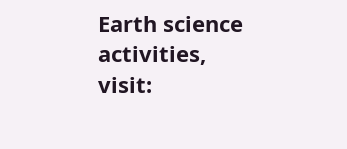Earth science activities, visit: